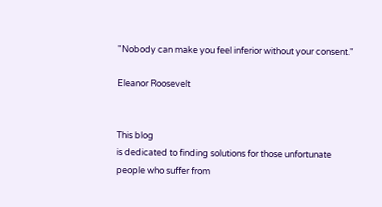"Nobody can make you feel inferior without your consent."

Eleanor Roosevelt


This blog
is dedicated to finding solutions for those unfortunate people who suffer from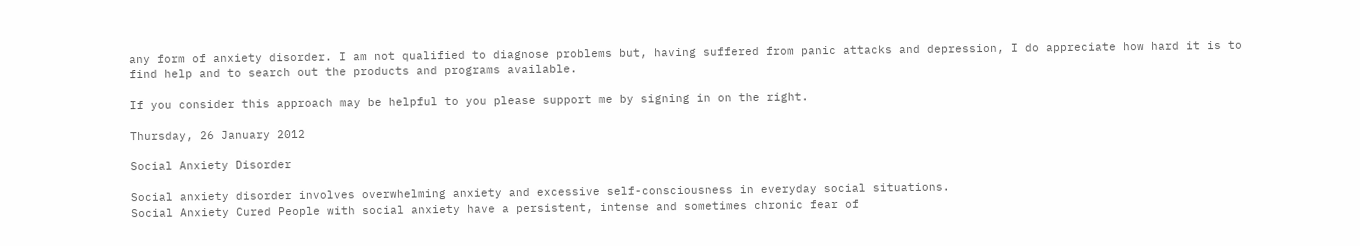any form of anxiety disorder. I am not qualified to diagnose problems but, having suffered from panic attacks and depression, I do appreciate how hard it is to find help and to search out the products and programs available.

If you consider this approach may be helpful to you please support me by signing in on the right.

Thursday, 26 January 2012

Social Anxiety Disorder

Social anxiety disorder involves overwhelming anxiety and excessive self-consciousness in everyday social situations.
Social Anxiety Cured People with social anxiety have a persistent, intense and sometimes chronic fear of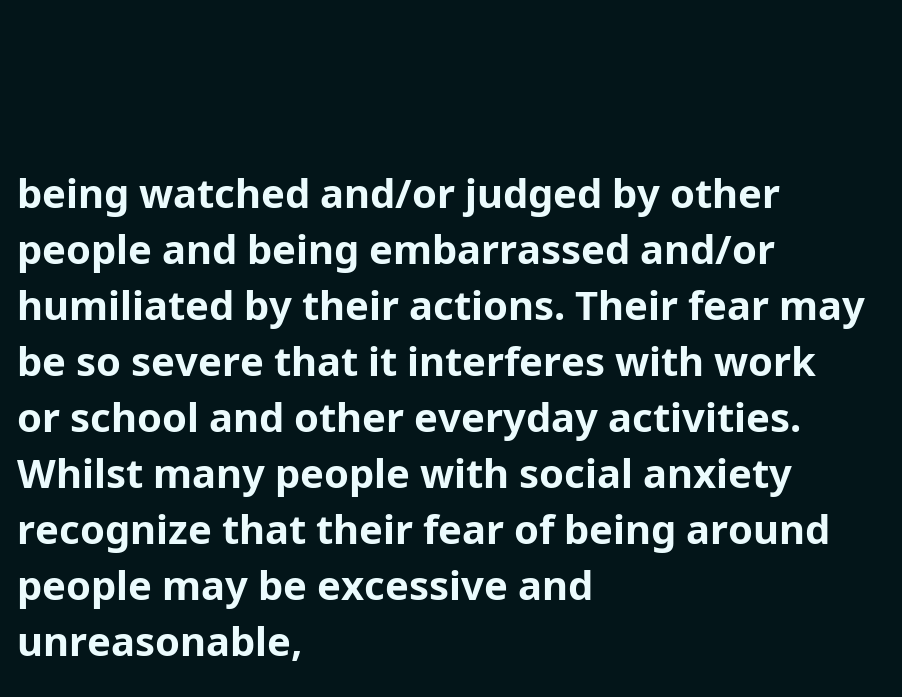being watched and/or judged by other people and being embarrassed and/or humiliated by their actions. Their fear may be so severe that it interferes with work or school and other everyday activities.
Whilst many people with social anxiety recognize that their fear of being around people may be excessive and unreasonable,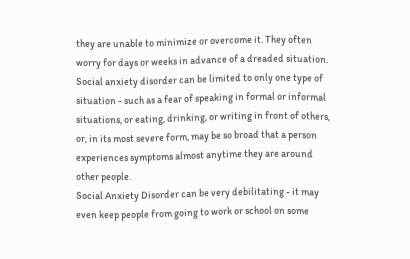they are unable to minimize or overcome it. They often worry for days or weeks in advance of a dreaded situation.
Social anxiety disorder can be limited to only one type of situation - such as a fear of speaking in formal or informal situations, or eating, drinking, or writing in front of others, or, in its most severe form, may be so broad that a person experiences symptoms almost anytime they are around other people.
Social Anxiety Disorder can be very debilitating - it may even keep people from going to work or school on some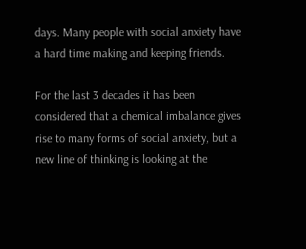days. Many people with social anxiety have a hard time making and keeping friends.

For the last 3 decades it has been considered that a chemical imbalance gives rise to many forms of social anxiety, but a new line of thinking is looking at the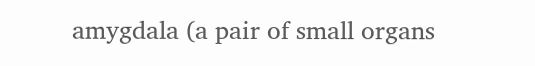amygdala (a pair of small organs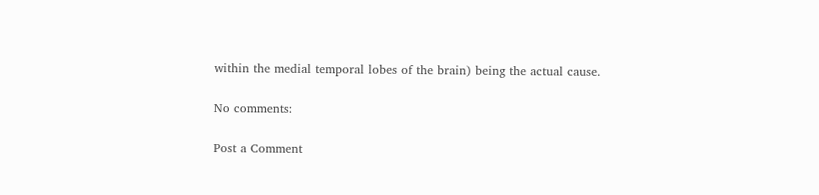within the medial temporal lobes of the brain) being the actual cause.

No comments:

Post a Comment